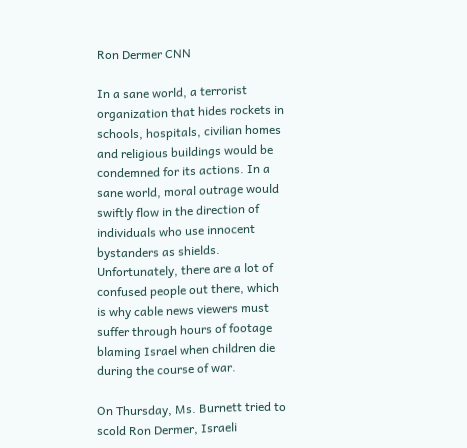Ron Dermer CNN

In a sane world, a terrorist organization that hides rockets in schools, hospitals, civilian homes and religious buildings would be condemned for its actions. In a sane world, moral outrage would swiftly flow in the direction of individuals who use innocent bystanders as shields. Unfortunately, there are a lot of confused people out there, which is why cable news viewers must suffer through hours of footage blaming Israel when children die during the course of war.

On Thursday, Ms. Burnett tried to scold Ron Dermer, Israeli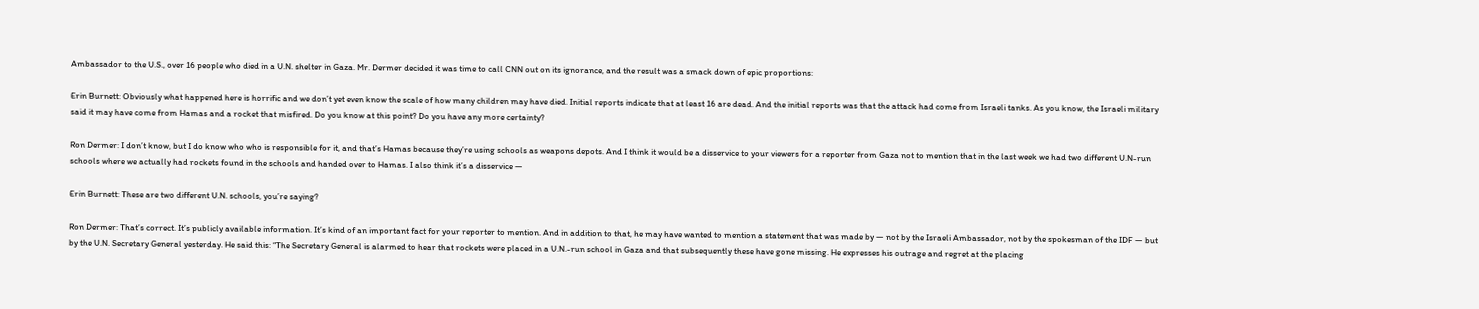Ambassador to the U.S., over 16 people who died in a U.N. shelter in Gaza. Mr. Dermer decided it was time to call CNN out on its ignorance, and the result was a smack down of epic proportions:

Erin Burnett: Obviously what happened here is horrific and we don’t yet even know the scale of how many children may have died. Initial reports indicate that at least 16 are dead. And the initial reports was that the attack had come from Israeli tanks. As you know, the Israeli military said it may have come from Hamas and a rocket that misfired. Do you know at this point? Do you have any more certainty?

Ron Dermer: I don’t know, but I do know who who is responsible for it, and that’s Hamas because they’re using schools as weapons depots. And I think it would be a disservice to your viewers for a reporter from Gaza not to mention that in the last week we had two different U.N-run schools where we actually had rockets found in the schools and handed over to Hamas. I also think it’s a disservice —

Erin Burnett: These are two different U.N. schools, you’re saying?

Ron Dermer: That’s correct. It’s publicly available information. It’s kind of an important fact for your reporter to mention. And in addition to that, he may have wanted to mention a statement that was made by — not by the Israeli Ambassador, not by the spokesman of the IDF — but by the U.N. Secretary General yesterday. He said this: “The Secretary General is alarmed to hear that rockets were placed in a U.N.-run school in Gaza and that subsequently these have gone missing. He expresses his outrage and regret at the placing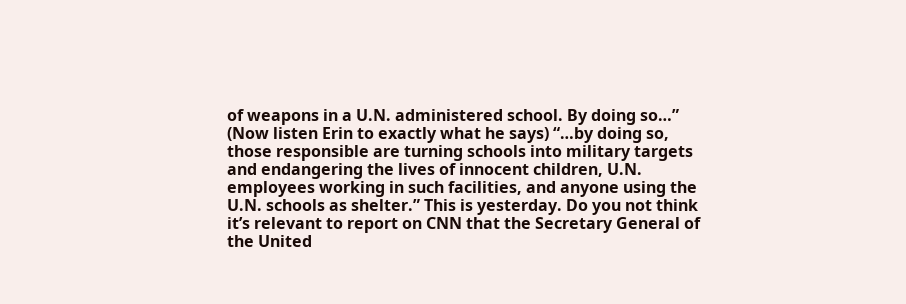of weapons in a U.N. administered school. By doing so…” (Now listen Erin to exactly what he says) “…by doing so, those responsible are turning schools into military targets and endangering the lives of innocent children, U.N. employees working in such facilities, and anyone using the U.N. schools as shelter.” This is yesterday. Do you not think it’s relevant to report on CNN that the Secretary General of the United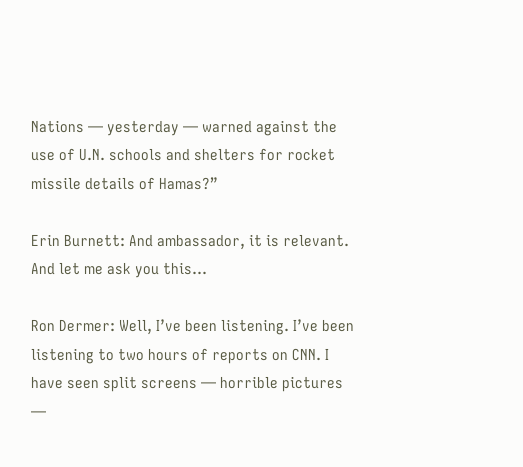Nations — yesterday — warned against the use of U.N. schools and shelters for rocket missile details of Hamas?”

Erin Burnett: And ambassador, it is relevant. And let me ask you this…

Ron Dermer: Well, I’ve been listening. I’ve been listening to two hours of reports on CNN. I have seen split screens — horrible pictures —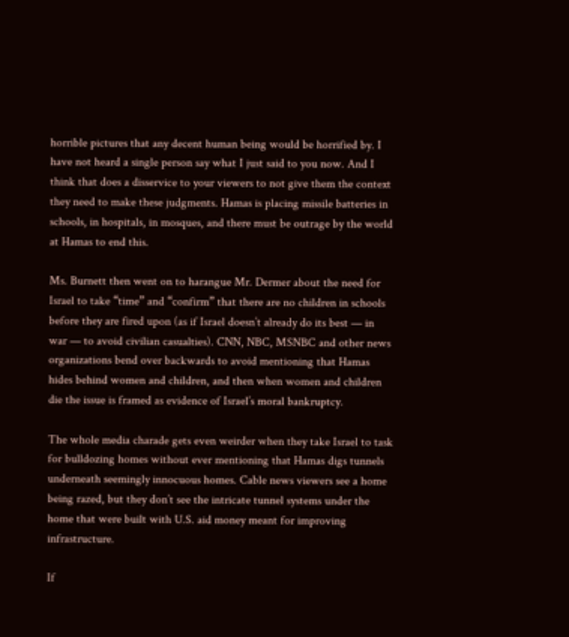horrible pictures that any decent human being would be horrified by. I have not heard a single person say what I just said to you now. And I think that does a disservice to your viewers to not give them the context they need to make these judgments. Hamas is placing missile batteries in schools, in hospitals, in mosques, and there must be outrage by the world at Hamas to end this.

Ms. Burnett then went on to harangue Mr. Dermer about the need for Israel to take “time” and “confirm” that there are no children in schools before they are fired upon (as if Israel doesn’t already do its best — in war — to avoid civilian casualties). CNN, NBC, MSNBC and other news organizations bend over backwards to avoid mentioning that Hamas hides behind women and children, and then when women and children die the issue is framed as evidence of Israel’s moral bankruptcy.

The whole media charade gets even weirder when they take Israel to task for bulldozing homes without ever mentioning that Hamas digs tunnels underneath seemingly innocuous homes. Cable news viewers see a home being razed, but they don’t see the intricate tunnel systems under the home that were built with U.S. aid money meant for improving infrastructure.

If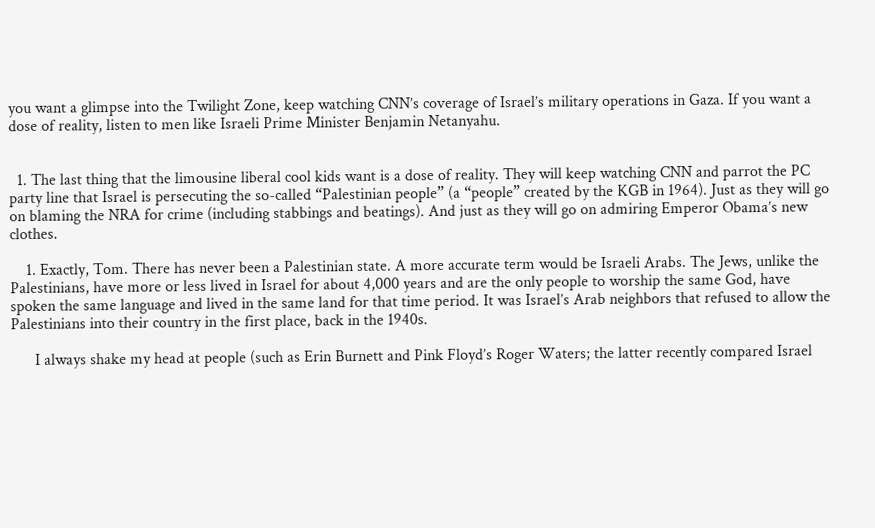you want a glimpse into the Twilight Zone, keep watching CNN’s coverage of Israel’s military operations in Gaza. If you want a dose of reality, listen to men like Israeli Prime Minister Benjamin Netanyahu.


  1. The last thing that the limousine liberal cool kids want is a dose of reality. They will keep watching CNN and parrot the PC party line that Israel is persecuting the so-called “Palestinian people” (a “people” created by the KGB in 1964). Just as they will go on blaming the NRA for crime (including stabbings and beatings). And just as they will go on admiring Emperor Obama’s new clothes.

    1. Exactly, Tom. There has never been a Palestinian state. A more accurate term would be Israeli Arabs. The Jews, unlike the Palestinians, have more or less lived in Israel for about 4,000 years and are the only people to worship the same God, have spoken the same language and lived in the same land for that time period. It was Israel’s Arab neighbors that refused to allow the Palestinians into their country in the first place, back in the 1940s.

      I always shake my head at people (such as Erin Burnett and Pink Floyd’s Roger Waters; the latter recently compared Israel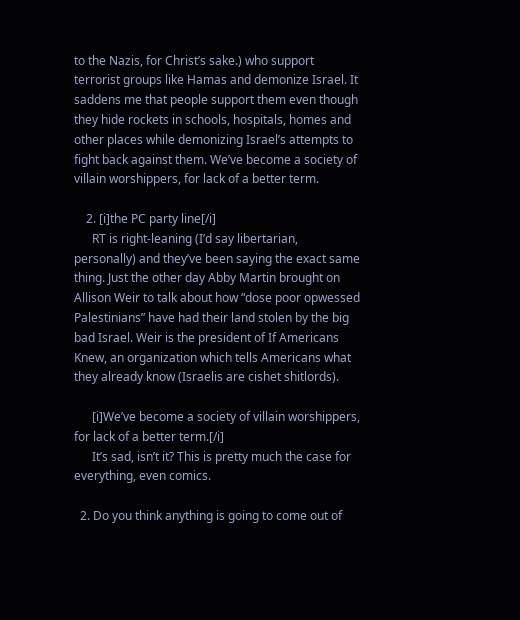to the Nazis, for Christ’s sake.) who support terrorist groups like Hamas and demonize Israel. It saddens me that people support them even though they hide rockets in schools, hospitals, homes and other places while demonizing Israel’s attempts to fight back against them. We’ve become a society of villain worshippers, for lack of a better term.

    2. [i]the PC party line[/i]
      RT is right-leaning (I’d say libertarian, personally) and they’ve been saying the exact same thing. Just the other day Abby Martin brought on Allison Weir to talk about how “dose poor opwessed Palestinians” have had their land stolen by the big bad Israel. Weir is the president of If Americans Knew, an organization which tells Americans what they already know (Israelis are cishet shitlords).

      [i]We’ve become a society of villain worshippers, for lack of a better term.[/i]
      It’s sad, isn’t it? This is pretty much the case for everything, even comics.

  2. Do you think anything is going to come out of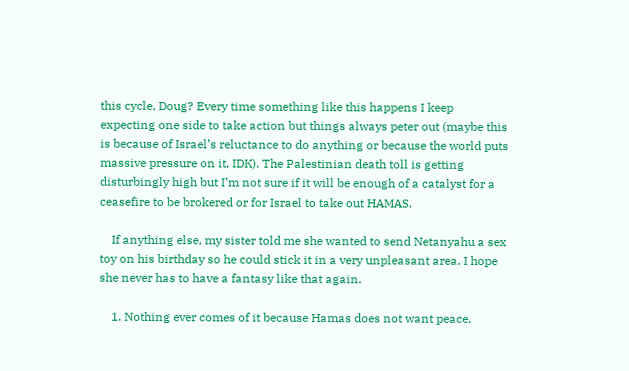this cycle, Doug? Every time something like this happens I keep expecting one side to take action but things always peter out (maybe this is because of Israel’s reluctance to do anything or because the world puts massive pressure on it, IDK). The Palestinian death toll is getting disturbingly high but I’m not sure if it will be enough of a catalyst for a ceasefire to be brokered or for Israel to take out HAMAS.

    If anything else, my sister told me she wanted to send Netanyahu a sex toy on his birthday so he could stick it in a very unpleasant area. I hope she never has to have a fantasy like that again.

    1. Nothing ever comes of it because Hamas does not want peace.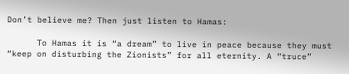Don’t believe me? Then just listen to Hamas:

      To Hamas it is “a dream” to live in peace because they must “keep on disturbing the Zionists” for all eternity. A “truce”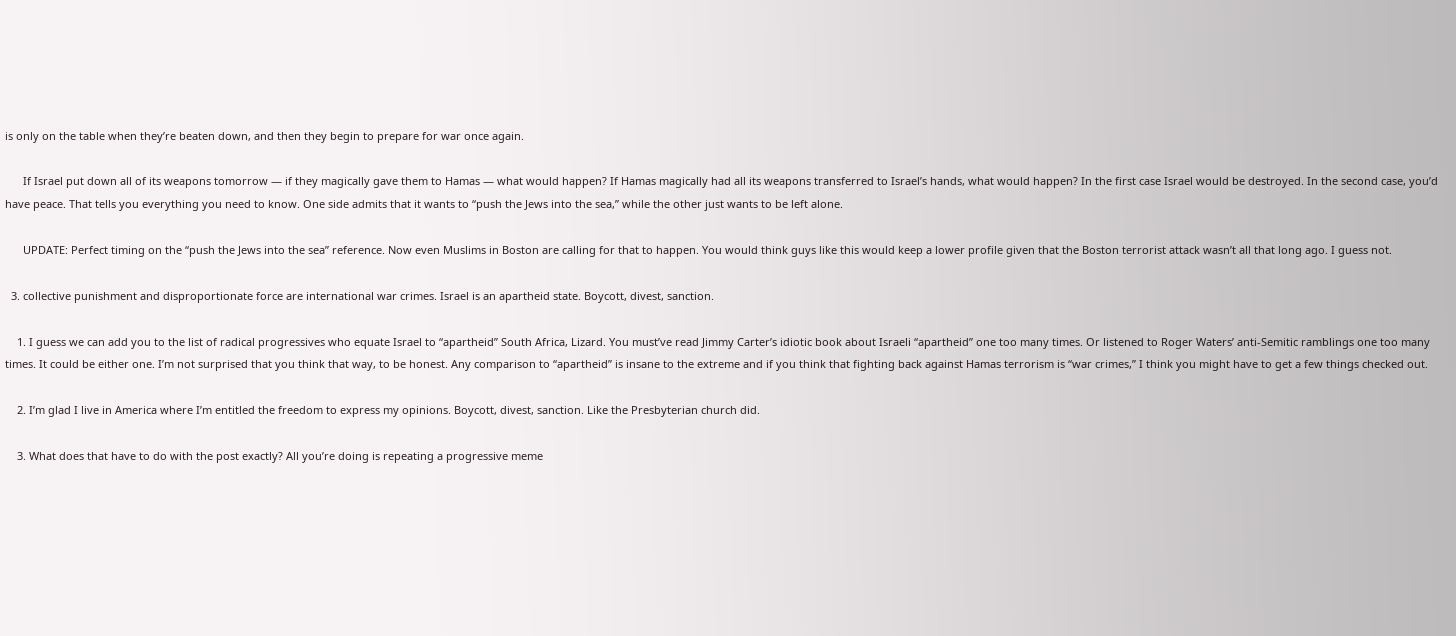is only on the table when they’re beaten down, and then they begin to prepare for war once again.

      If Israel put down all of its weapons tomorrow — if they magically gave them to Hamas — what would happen? If Hamas magically had all its weapons transferred to Israel’s hands, what would happen? In the first case Israel would be destroyed. In the second case, you’d have peace. That tells you everything you need to know. One side admits that it wants to “push the Jews into the sea,” while the other just wants to be left alone.

      UPDATE: Perfect timing on the “push the Jews into the sea” reference. Now even Muslims in Boston are calling for that to happen. You would think guys like this would keep a lower profile given that the Boston terrorist attack wasn’t all that long ago. I guess not.

  3. collective punishment and disproportionate force are international war crimes. Israel is an apartheid state. Boycott, divest, sanction.

    1. I guess we can add you to the list of radical progressives who equate Israel to “apartheid” South Africa, Lizard. You must’ve read Jimmy Carter’s idiotic book about Israeli “apartheid” one too many times. Or listened to Roger Waters’ anti-Semitic ramblings one too many times. It could be either one. I’m not surprised that you think that way, to be honest. Any comparison to “apartheid” is insane to the extreme and if you think that fighting back against Hamas terrorism is “war crimes,” I think you might have to get a few things checked out.

    2. I’m glad I live in America where I’m entitled the freedom to express my opinions. Boycott, divest, sanction. Like the Presbyterian church did.

    3. What does that have to do with the post exactly? All you’re doing is repeating a progressive meme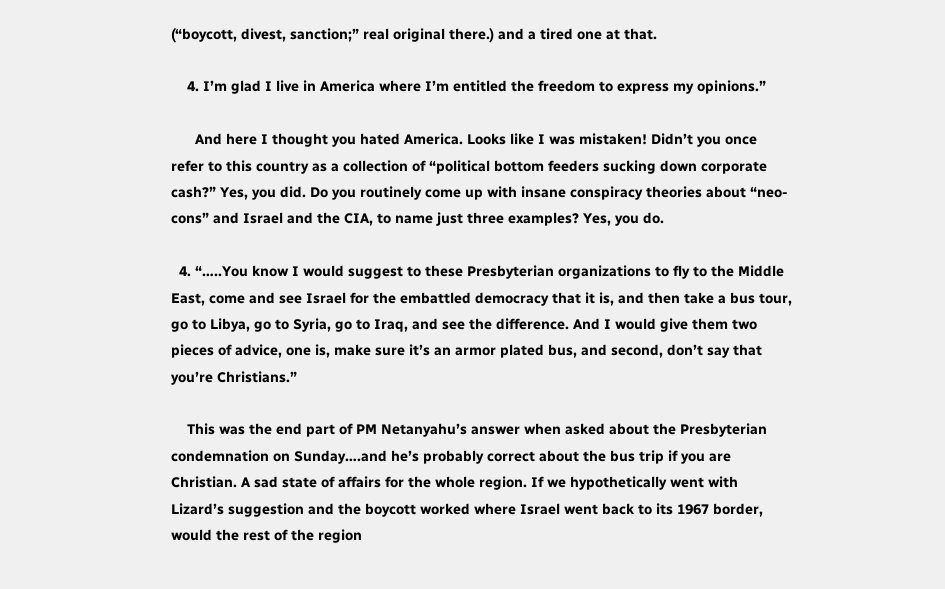(“boycott, divest, sanction;” real original there.) and a tired one at that.

    4. I’m glad I live in America where I’m entitled the freedom to express my opinions.”

      And here I thought you hated America. Looks like I was mistaken! Didn’t you once refer to this country as a collection of “political bottom feeders sucking down corporate cash?” Yes, you did. Do you routinely come up with insane conspiracy theories about “neo-cons” and Israel and the CIA, to name just three examples? Yes, you do.

  4. “…..You know I would suggest to these Presbyterian organizations to fly to the Middle East, come and see Israel for the embattled democracy that it is, and then take a bus tour, go to Libya, go to Syria, go to Iraq, and see the difference. And I would give them two pieces of advice, one is, make sure it’s an armor plated bus, and second, don’t say that you’re Christians.”

    This was the end part of PM Netanyahu’s answer when asked about the Presbyterian condemnation on Sunday….and he’s probably correct about the bus trip if you are Christian. A sad state of affairs for the whole region. If we hypothetically went with Lizard’s suggestion and the boycott worked where Israel went back to its 1967 border, would the rest of the region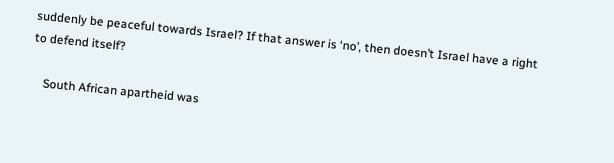suddenly be peaceful towards Israel? If that answer is ‘no’, then doesn’t Israel have a right to defend itself?

    South African apartheid was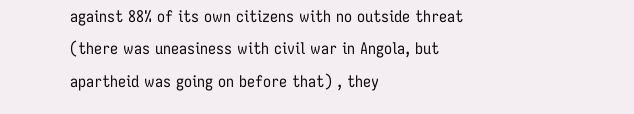against 88% of its own citizens with no outside threat (there was uneasiness with civil war in Angola, but apartheid was going on before that) , they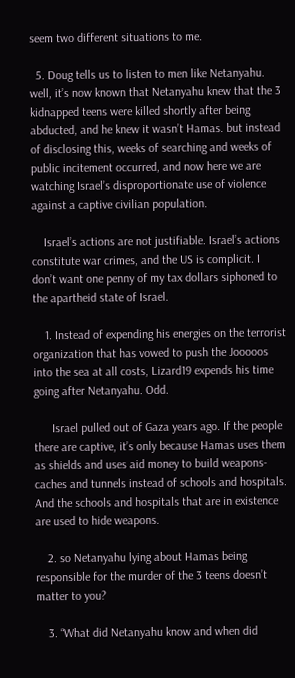seem two different situations to me.

  5. Doug tells us to listen to men like Netanyahu. well, it’s now known that Netanyahu knew that the 3 kidnapped teens were killed shortly after being abducted, and he knew it wasn’t Hamas. but instead of disclosing this, weeks of searching and weeks of public incitement occurred, and now here we are watching Israel’s disproportionate use of violence against a captive civilian population.

    Israel’s actions are not justifiable. Israel’s actions constitute war crimes, and the US is complicit. I don’t want one penny of my tax dollars siphoned to the apartheid state of Israel.

    1. Instead of expending his energies on the terrorist organization that has vowed to push the Jooooos into the sea at all costs, Lizard19 expends his time going after Netanyahu. Odd.

      Israel pulled out of Gaza years ago. If the people there are captive, it’s only because Hamas uses them as shields and uses aid money to build weapons-caches and tunnels instead of schools and hospitals. And the schools and hospitals that are in existence are used to hide weapons.

    2. so Netanyahu lying about Hamas being responsible for the murder of the 3 teens doesn’t matter to you?

    3. “What did Netanyahu know and when did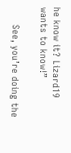he know it? Lizard19 wants to know!”

      See, you’re doing the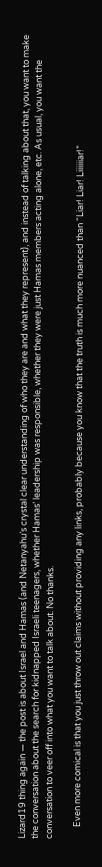Lizard19 thing again — the post is about Israel and Hamas (and Netanyahu’s crystal clear understanding of who they are and what they represent), and instead of talking about that, you want to make the conversation about the search for kidnapped Israeli teenagers, whether Hamas’ leadership was responsible, whether they were just Hamas members acting alone, etc. As usual, you want the conversation to veer off into what you want to talk about. No thanks.

      Even more comical is that you just throw out claims without providing any links, probably because you know that the truth is much more nuanced than “Liar! Liar! Liiiiiiar!”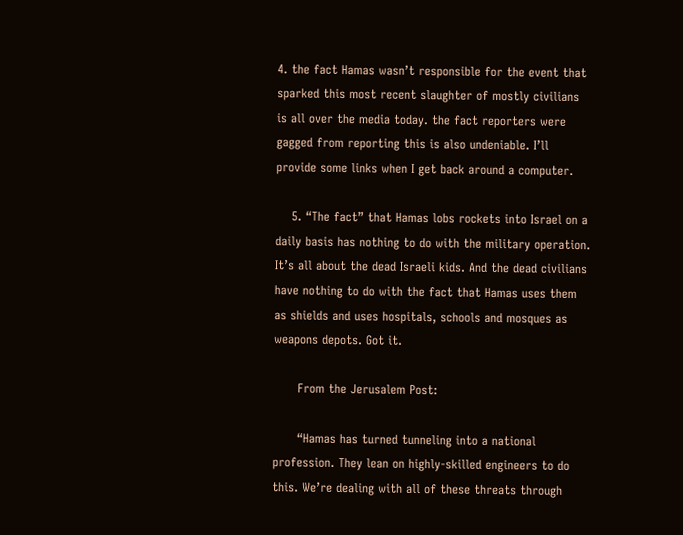4. the fact Hamas wasn’t responsible for the event that sparked this most recent slaughter of mostly civilians is all over the media today. the fact reporters were gagged from reporting this is also undeniable. I’ll provide some links when I get back around a computer.

    5. “The fact” that Hamas lobs rockets into Israel on a daily basis has nothing to do with the military operation. It’s all about the dead Israeli kids. And the dead civilians have nothing to do with the fact that Hamas uses them as shields and uses hospitals, schools and mosques as weapons depots. Got it.

      From the Jerusalem Post:

      “Hamas has turned tunneling into a national profession. They lean on highly-skilled engineers to do this. We’re dealing with all of these threats through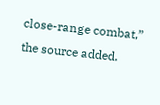close-range combat,” the source added.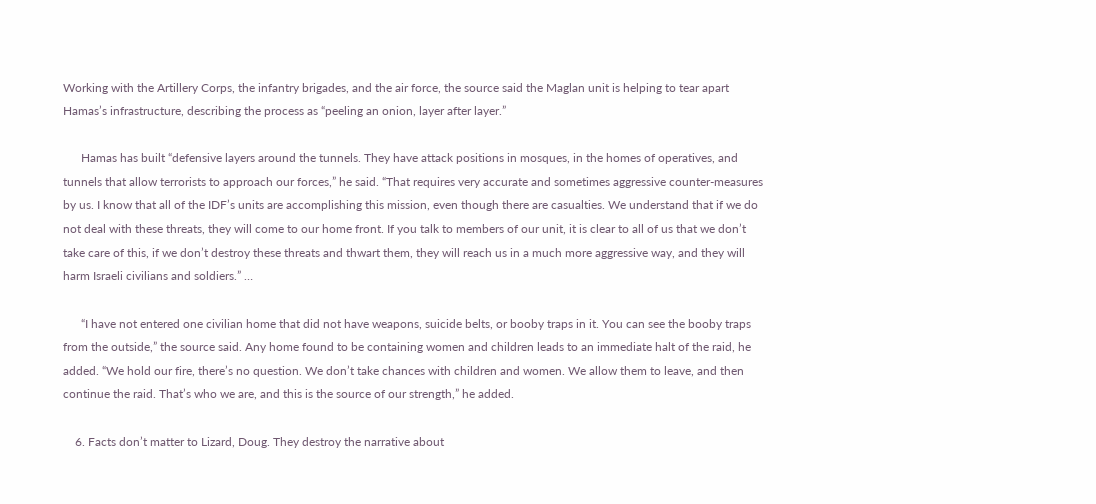Working with the Artillery Corps, the infantry brigades, and the air force, the source said the Maglan unit is helping to tear apart Hamas’s infrastructure, describing the process as “peeling an onion, layer after layer.”

      Hamas has built “defensive layers around the tunnels. They have attack positions in mosques, in the homes of operatives, and tunnels that allow terrorists to approach our forces,” he said. “That requires very accurate and sometimes aggressive counter-measures by us. I know that all of the IDF’s units are accomplishing this mission, even though there are casualties. We understand that if we do not deal with these threats, they will come to our home front. If you talk to members of our unit, it is clear to all of us that we don’t take care of this, if we don’t destroy these threats and thwart them, they will reach us in a much more aggressive way, and they will harm Israeli civilians and soldiers.” …

      “I have not entered one civilian home that did not have weapons, suicide belts, or booby traps in it. You can see the booby traps from the outside,” the source said. Any home found to be containing women and children leads to an immediate halt of the raid, he added. “We hold our fire, there’s no question. We don’t take chances with children and women. We allow them to leave, and then continue the raid. That’s who we are, and this is the source of our strength,” he added.

    6. Facts don’t matter to Lizard, Doug. They destroy the narrative about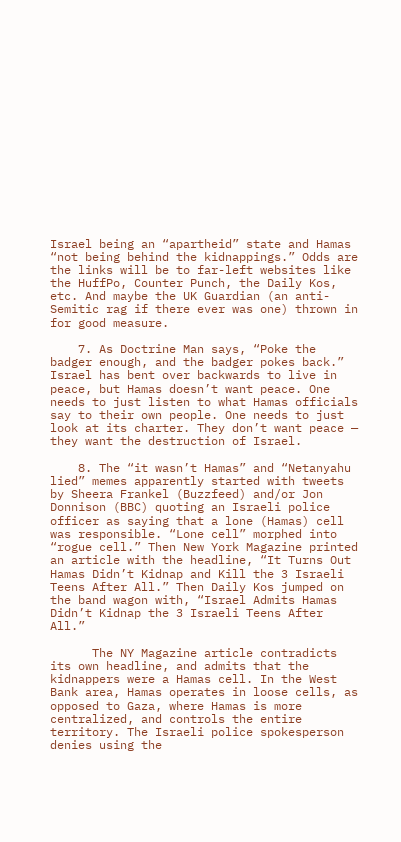Israel being an “apartheid” state and Hamas “not being behind the kidnappings.” Odds are the links will be to far-left websites like the HuffPo, Counter Punch, the Daily Kos, etc. And maybe the UK Guardian (an anti-Semitic rag if there ever was one) thrown in for good measure.

    7. As Doctrine Man says, “Poke the badger enough, and the badger pokes back.” Israel has bent over backwards to live in peace, but Hamas doesn’t want peace. One needs to just listen to what Hamas officials say to their own people. One needs to just look at its charter. They don’t want peace — they want the destruction of Israel.

    8. The “it wasn’t Hamas” and “Netanyahu lied” memes apparently started with tweets by Sheera Frankel (Buzzfeed) and/or Jon Donnison (BBC) quoting an Israeli police officer as saying that a lone (Hamas) cell was responsible. “Lone cell” morphed into “rogue cell.” Then New York Magazine printed an article with the headline, “It Turns Out Hamas Didn’t Kidnap and Kill the 3 Israeli Teens After All.” Then Daily Kos jumped on the band wagon with, “Israel Admits Hamas Didn’t Kidnap the 3 Israeli Teens After All.”

      The NY Magazine article contradicts its own headline, and admits that the kidnappers were a Hamas cell. In the West Bank area, Hamas operates in loose cells, as opposed to Gaza, where Hamas is more centralized, and controls the entire territory. The Israeli police spokesperson denies using the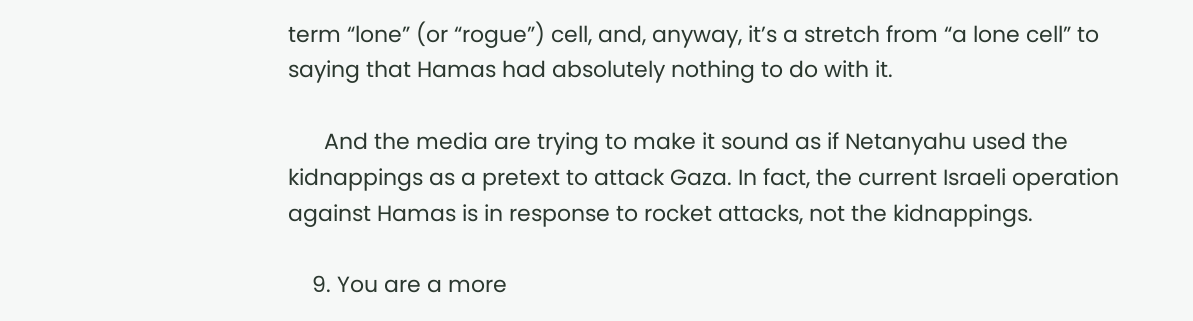term “lone” (or “rogue”) cell, and, anyway, it’s a stretch from “a lone cell” to saying that Hamas had absolutely nothing to do with it.

      And the media are trying to make it sound as if Netanyahu used the kidnappings as a pretext to attack Gaza. In fact, the current Israeli operation against Hamas is in response to rocket attacks, not the kidnappings.

    9. You are a more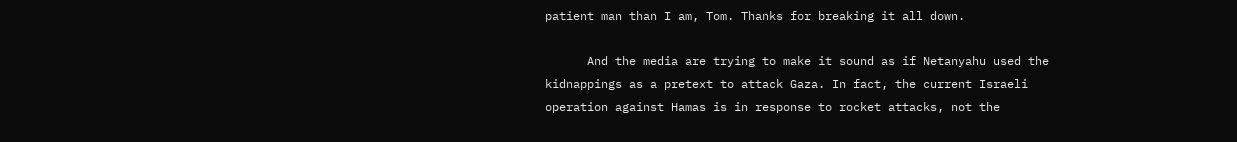patient man than I am, Tom. Thanks for breaking it all down.

      And the media are trying to make it sound as if Netanyahu used the kidnappings as a pretext to attack Gaza. In fact, the current Israeli operation against Hamas is in response to rocket attacks, not the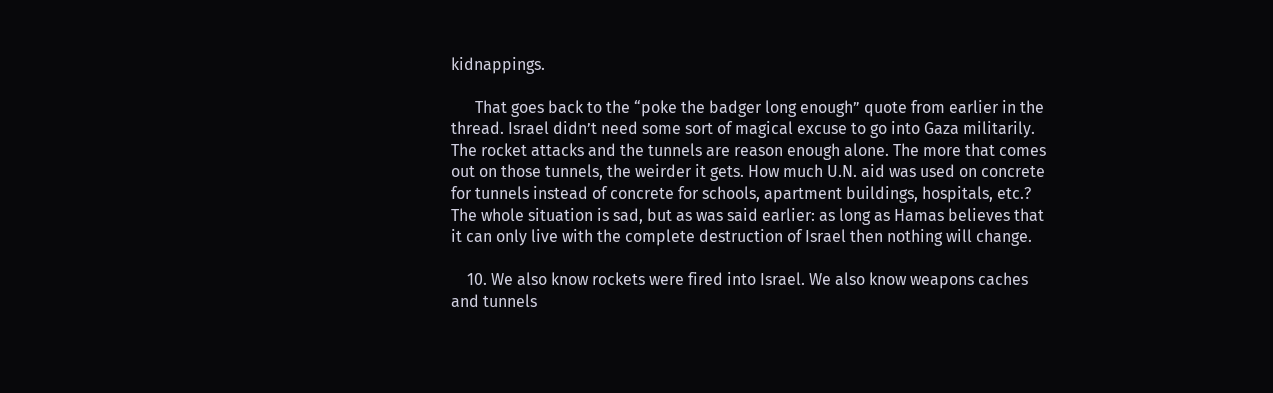kidnappings.

      That goes back to the “poke the badger long enough” quote from earlier in the thread. Israel didn’t need some sort of magical excuse to go into Gaza militarily. The rocket attacks and the tunnels are reason enough alone. The more that comes out on those tunnels, the weirder it gets. How much U.N. aid was used on concrete for tunnels instead of concrete for schools, apartment buildings, hospitals, etc.? The whole situation is sad, but as was said earlier: as long as Hamas believes that it can only live with the complete destruction of Israel then nothing will change.

    10. We also know rockets were fired into Israel. We also know weapons caches and tunnels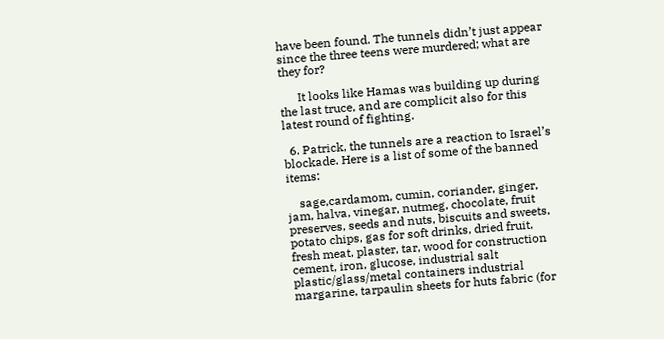have been found. The tunnels didn’t just appear since the three teens were murdered; what are they for?

      It looks like Hamas was building up during the last truce, and are complicit also for this latest round of fighting.

  6. Patrick, the tunnels are a reaction to Israel’s blockade. Here is a list of some of the banned items:

    sage,cardamom, cumin, coriander, ginger, jam, halva, vinegar, nutmeg, chocolate, fruit preserves, seeds and nuts, biscuits and sweets, potato chips, gas for soft drinks, dried fruit, fresh meat, plaster, tar, wood for construction cement, iron, glucose, industrial salt plastic/glass/metal containers industrial margarine, tarpaulin sheets for huts fabric (for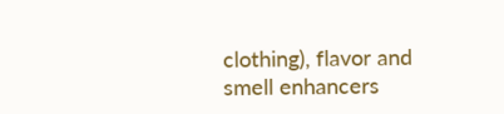clothing), flavor and smell enhancers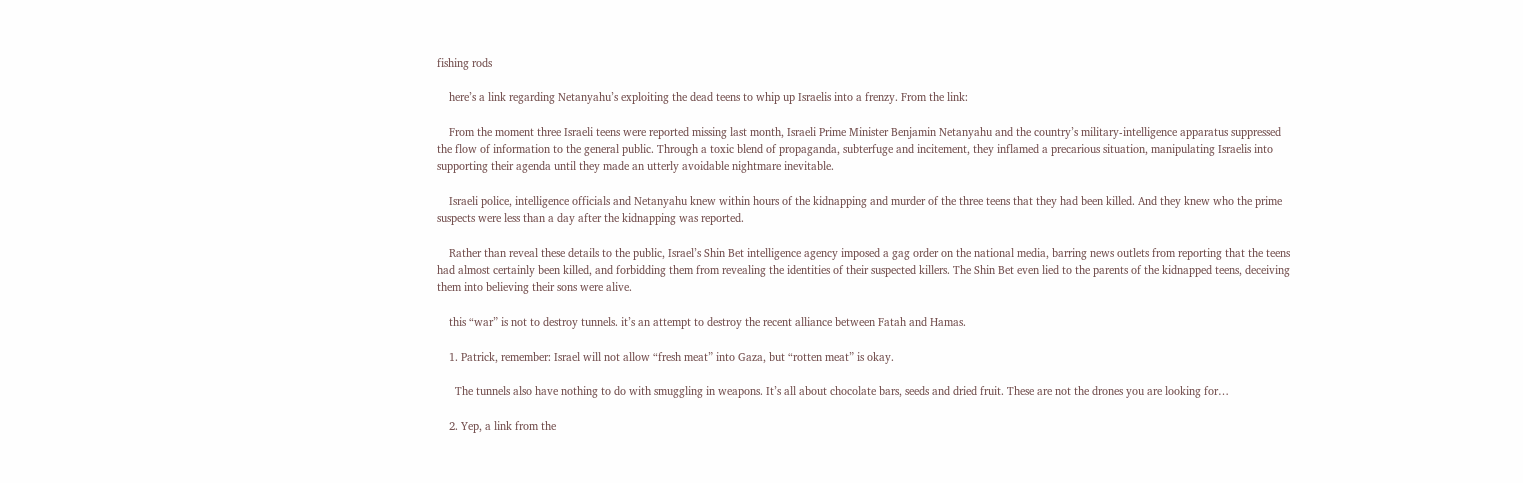fishing rods

    here’s a link regarding Netanyahu’s exploiting the dead teens to whip up Israelis into a frenzy. From the link:

    From the moment three Israeli teens were reported missing last month, Israeli Prime Minister Benjamin Netanyahu and the country’s military-intelligence apparatus suppressed the flow of information to the general public. Through a toxic blend of propaganda, subterfuge and incitement, they inflamed a precarious situation, manipulating Israelis into supporting their agenda until they made an utterly avoidable nightmare inevitable.

    Israeli police, intelligence officials and Netanyahu knew within hours of the kidnapping and murder of the three teens that they had been killed. And they knew who the prime suspects were less than a day after the kidnapping was reported.

    Rather than reveal these details to the public, Israel’s Shin Bet intelligence agency imposed a gag order on the national media, barring news outlets from reporting that the teens had almost certainly been killed, and forbidding them from revealing the identities of their suspected killers. The Shin Bet even lied to the parents of the kidnapped teens, deceiving them into believing their sons were alive.

    this “war” is not to destroy tunnels. it’s an attempt to destroy the recent alliance between Fatah and Hamas.

    1. Patrick, remember: Israel will not allow “fresh meat” into Gaza, but “rotten meat” is okay.

      The tunnels also have nothing to do with smuggling in weapons. It’s all about chocolate bars, seeds and dried fruit. These are not the drones you are looking for…

    2. Yep, a link from the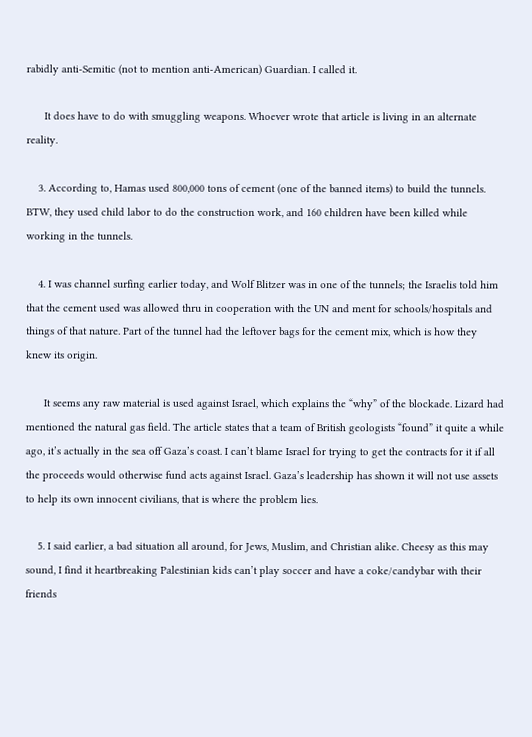rabidly anti-Semitic (not to mention anti-American) Guardian. I called it.

      It does have to do with smuggling weapons. Whoever wrote that article is living in an alternate reality.

    3. According to, Hamas used 800,000 tons of cement (one of the banned items) to build the tunnels. BTW, they used child labor to do the construction work, and 160 children have been killed while working in the tunnels.

    4. I was channel surfing earlier today, and Wolf Blitzer was in one of the tunnels; the Israelis told him that the cement used was allowed thru in cooperation with the UN and ment for schools/hospitals and things of that nature. Part of the tunnel had the leftover bags for the cement mix, which is how they knew its origin.

      It seems any raw material is used against Israel, which explains the “why” of the blockade. Lizard had mentioned the natural gas field. The article states that a team of British geologists “found” it quite a while ago, it’s actually in the sea off Gaza’s coast. I can’t blame Israel for trying to get the contracts for it if all the proceeds would otherwise fund acts against Israel. Gaza’s leadership has shown it will not use assets to help its own innocent civilians, that is where the problem lies.

    5. I said earlier, a bad situation all around, for Jews, Muslim, and Christian alike. Cheesy as this may sound, I find it heartbreaking Palestinian kids can’t play soccer and have a coke/candybar with their friends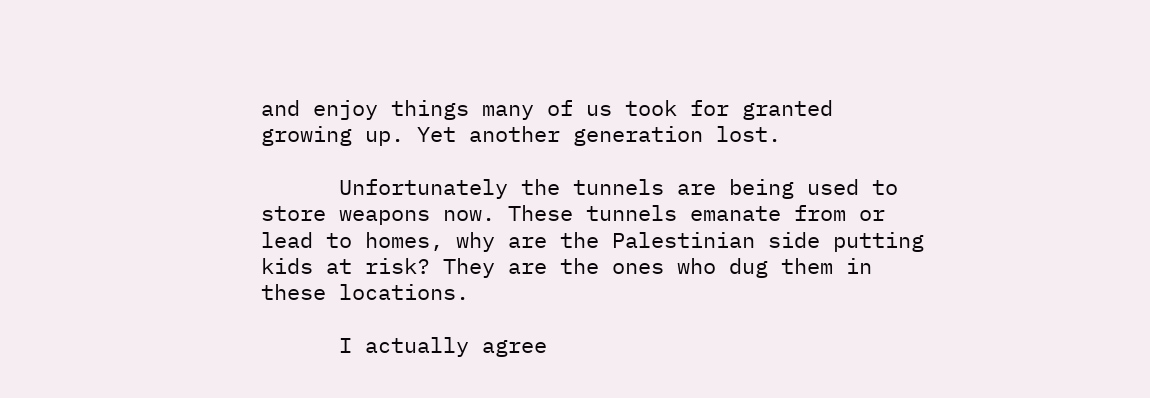and enjoy things many of us took for granted growing up. Yet another generation lost.

      Unfortunately the tunnels are being used to store weapons now. These tunnels emanate from or lead to homes, why are the Palestinian side putting kids at risk? They are the ones who dug them in these locations.

      I actually agree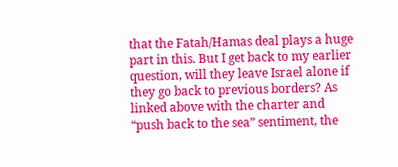that the Fatah/Hamas deal plays a huge part in this. But I get back to my earlier question, will they leave Israel alone if they go back to previous borders? As linked above with the charter and “push back to the sea” sentiment, the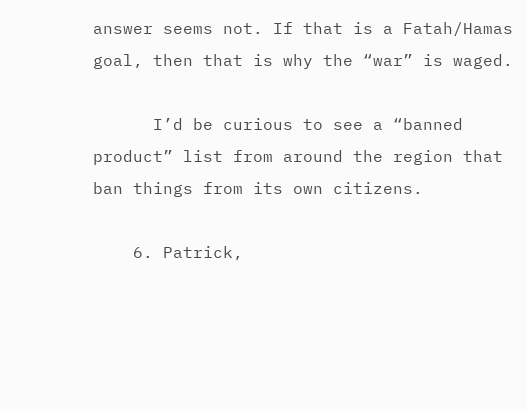answer seems not. If that is a Fatah/Hamas goal, then that is why the “war” is waged.

      I’d be curious to see a “banned product” list from around the region that ban things from its own citizens.

    6. Patrick,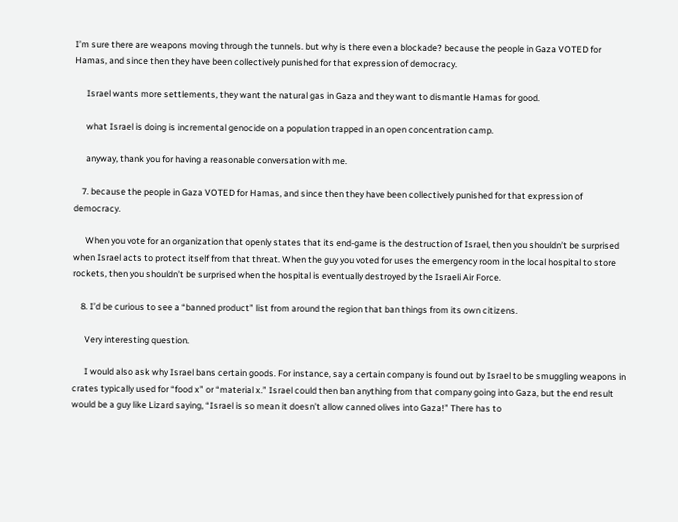I’m sure there are weapons moving through the tunnels. but why is there even a blockade? because the people in Gaza VOTED for Hamas, and since then they have been collectively punished for that expression of democracy.

      Israel wants more settlements, they want the natural gas in Gaza and they want to dismantle Hamas for good.

      what Israel is doing is incremental genocide on a population trapped in an open concentration camp.

      anyway, thank you for having a reasonable conversation with me.

    7. because the people in Gaza VOTED for Hamas, and since then they have been collectively punished for that expression of democracy.

      When you vote for an organization that openly states that its end-game is the destruction of Israel, then you shouldn’t be surprised when Israel acts to protect itself from that threat. When the guy you voted for uses the emergency room in the local hospital to store rockets, then you shouldn’t be surprised when the hospital is eventually destroyed by the Israeli Air Force.

    8. I’d be curious to see a “banned product” list from around the region that ban things from its own citizens.

      Very interesting question.

      I would also ask why Israel bans certain goods. For instance, say a certain company is found out by Israel to be smuggling weapons in crates typically used for “food x” or “material x.” Israel could then ban anything from that company going into Gaza, but the end result would be a guy like Lizard saying, “Israel is so mean it doesn’t allow canned olives into Gaza!” There has to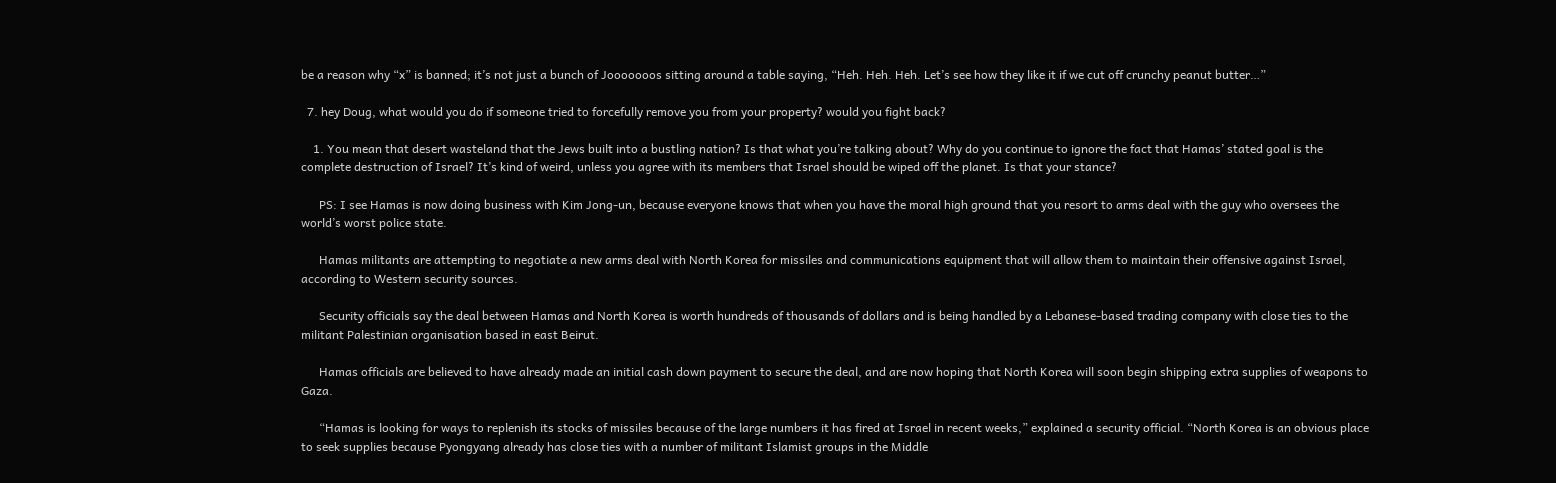be a reason why “x” is banned; it’s not just a bunch of Jooooooos sitting around a table saying, “Heh. Heh. Heh. Let’s see how they like it if we cut off crunchy peanut butter…”

  7. hey Doug, what would you do if someone tried to forcefully remove you from your property? would you fight back?

    1. You mean that desert wasteland that the Jews built into a bustling nation? Is that what you’re talking about? Why do you continue to ignore the fact that Hamas’ stated goal is the complete destruction of Israel? It’s kind of weird, unless you agree with its members that Israel should be wiped off the planet. Is that your stance?

      PS: I see Hamas is now doing business with Kim Jong-un, because everyone knows that when you have the moral high ground that you resort to arms deal with the guy who oversees the world’s worst police state.

      Hamas militants are attempting to negotiate a new arms deal with North Korea for missiles and communications equipment that will allow them to maintain their offensive against Israel, according to Western security sources.

      Security officials say the deal between Hamas and North Korea is worth hundreds of thousands of dollars and is being handled by a Lebanese-based trading company with close ties to the militant Palestinian organisation based in east Beirut.

      Hamas officials are believed to have already made an initial cash down payment to secure the deal, and are now hoping that North Korea will soon begin shipping extra supplies of weapons to Gaza.

      “Hamas is looking for ways to replenish its stocks of missiles because of the large numbers it has fired at Israel in recent weeks,” explained a security official. “North Korea is an obvious place to seek supplies because Pyongyang already has close ties with a number of militant Islamist groups in the Middle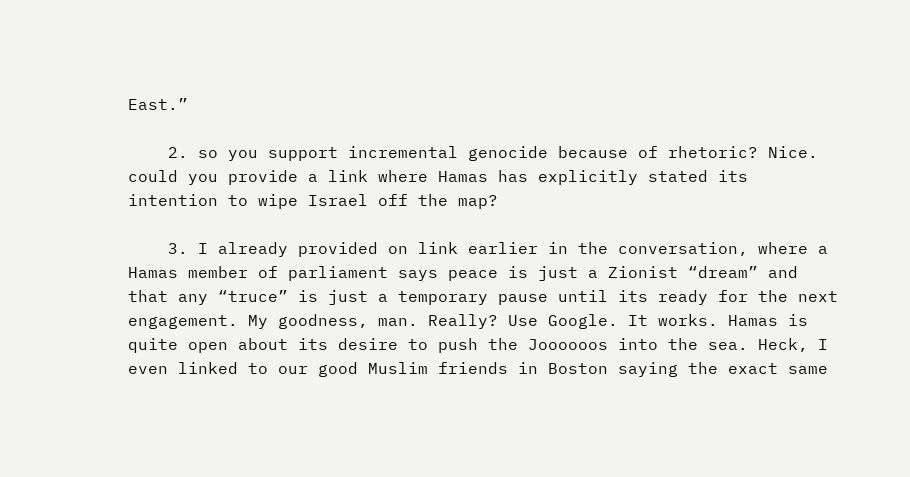East.”

    2. so you support incremental genocide because of rhetoric? Nice. could you provide a link where Hamas has explicitly stated its intention to wipe Israel off the map?

    3. I already provided on link earlier in the conversation, where a Hamas member of parliament says peace is just a Zionist “dream” and that any “truce” is just a temporary pause until its ready for the next engagement. My goodness, man. Really? Use Google. It works. Hamas is quite open about its desire to push the Joooooos into the sea. Heck, I even linked to our good Muslim friends in Boston saying the exact same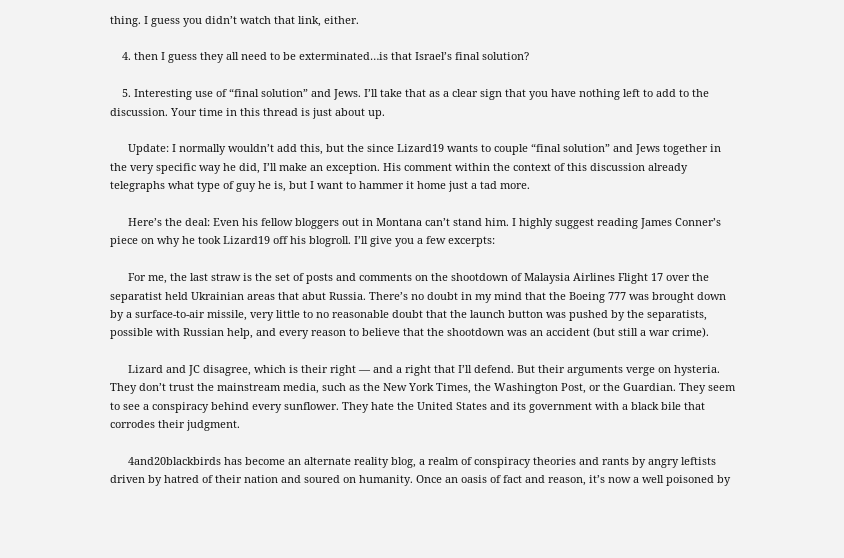thing. I guess you didn’t watch that link, either.

    4. then I guess they all need to be exterminated…is that Israel’s final solution?

    5. Interesting use of “final solution” and Jews. I’ll take that as a clear sign that you have nothing left to add to the discussion. Your time in this thread is just about up.

      Update: I normally wouldn’t add this, but the since Lizard19 wants to couple “final solution” and Jews together in the very specific way he did, I’ll make an exception. His comment within the context of this discussion already telegraphs what type of guy he is, but I want to hammer it home just a tad more.

      Here’s the deal: Even his fellow bloggers out in Montana can’t stand him. I highly suggest reading James Conner’s piece on why he took Lizard19 off his blogroll. I’ll give you a few excerpts:

      For me, the last straw is the set of posts and comments on the shootdown of Malaysia Airlines Flight 17 over the separatist held Ukrainian areas that abut Russia. There’s no doubt in my mind that the Boeing 777 was brought down by a surface-to-air missile, very little to no reasonable doubt that the launch button was pushed by the separatists, possible with Russian help, and every reason to believe that the shootdown was an accident (but still a war crime).

      Lizard and JC disagree, which is their right — and a right that I’ll defend. But their arguments verge on hysteria. They don’t trust the mainstream media, such as the New York Times, the Washington Post, or the Guardian. They seem to see a conspiracy behind every sunflower. They hate the United States and its government with a black bile that corrodes their judgment.

      4and20blackbirds has become an alternate reality blog, a realm of conspiracy theories and rants by angry leftists driven by hatred of their nation and soured on humanity. Once an oasis of fact and reason, it’s now a well poisoned by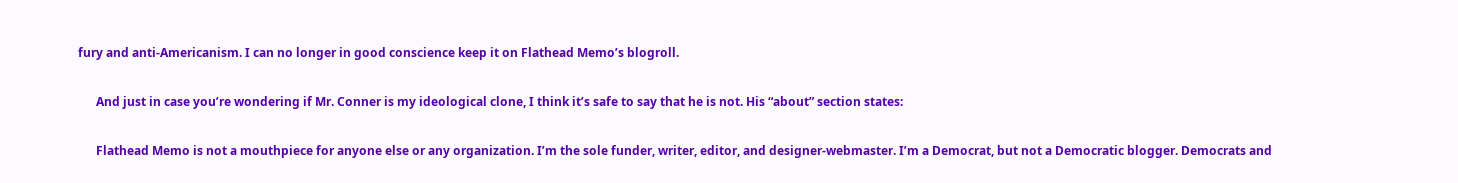fury and anti-Americanism. I can no longer in good conscience keep it on Flathead Memo’s blogroll.

      And just in case you’re wondering if Mr. Conner is my ideological clone, I think it’s safe to say that he is not. His “about” section states:

      Flathead Memo is not a mouthpiece for anyone else or any organization. I’m the sole funder, writer, editor, and designer-webmaster. I’m a Democrat, but not a Democratic blogger. Democrats and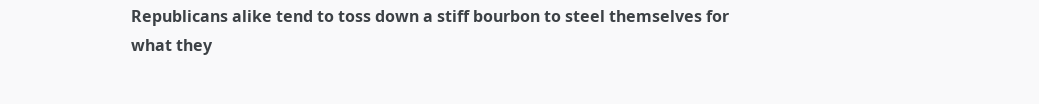Republicans alike tend to toss down a stiff bourbon to steel themselves for what they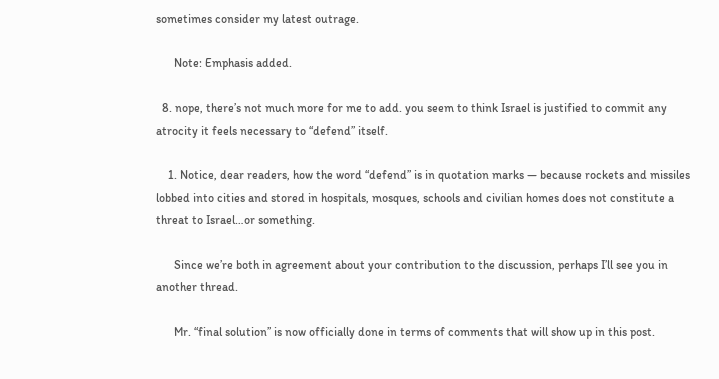sometimes consider my latest outrage.

      Note: Emphasis added.

  8. nope, there’s not much more for me to add. you seem to think Israel is justified to commit any atrocity it feels necessary to “defend” itself.

    1. Notice, dear readers, how the word “defend” is in quotation marks — because rockets and missiles lobbed into cities and stored in hospitals, mosques, schools and civilian homes does not constitute a threat to Israel…or something.

      Since we’re both in agreement about your contribution to the discussion, perhaps I’ll see you in another thread.

      Mr. “final solution” is now officially done in terms of comments that will show up in this post.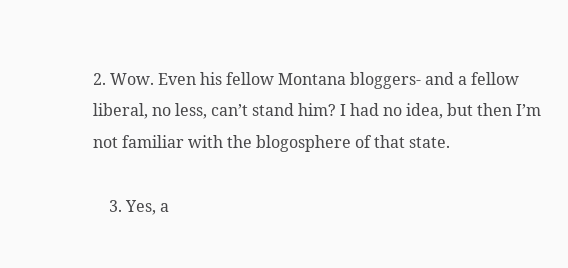2. Wow. Even his fellow Montana bloggers- and a fellow liberal, no less, can’t stand him? I had no idea, but then I’m not familiar with the blogosphere of that state.

    3. Yes, a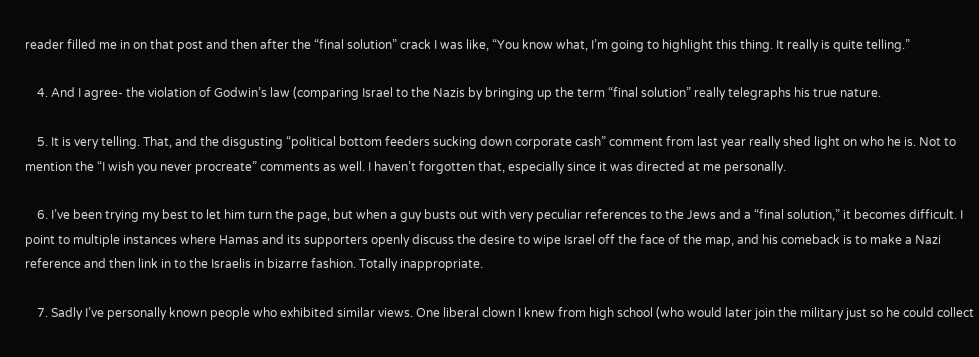reader filled me in on that post and then after the “final solution” crack I was like, “You know what, I’m going to highlight this thing. It really is quite telling.”

    4. And I agree- the violation of Godwin’s law (comparing Israel to the Nazis by bringing up the term “final solution” really telegraphs his true nature.

    5. It is very telling. That, and the disgusting “political bottom feeders sucking down corporate cash” comment from last year really shed light on who he is. Not to mention the “I wish you never procreate” comments as well. I haven’t forgotten that, especially since it was directed at me personally.

    6. I’ve been trying my best to let him turn the page, but when a guy busts out with very peculiar references to the Jews and a “final solution,” it becomes difficult. I point to multiple instances where Hamas and its supporters openly discuss the desire to wipe Israel off the face of the map, and his comeback is to make a Nazi reference and then link in to the Israelis in bizarre fashion. Totally inappropriate.

    7. Sadly I’ve personally known people who exhibited similar views. One liberal clown I knew from high school (who would later join the military just so he could collect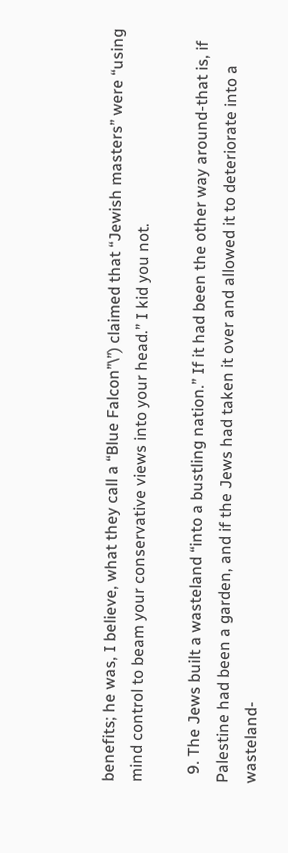benefits; he was, I believe, what they call a “Blue Falcon”\”) claimed that “Jewish masters” were “using mind control to beam your conservative views into your head.” I kid you not.

  9. The Jews built a wasteland “into a bustling nation.” If it had been the other way around-that is, if Palestine had been a garden, and if the Jews had taken it over and allowed it to deteriorate into a wasteland-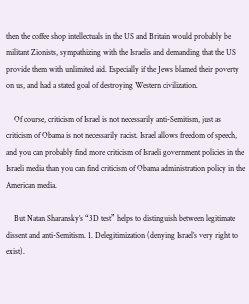then the coffee shop intellectuals in the US and Britain would probably be militant Zionists, sympathizing with the Israelis and demanding that the US provide them with unlimited aid. Especially if the Jews blamed their poverty on us, and had a stated goal of destroying Western civilization.

    Of course, criticism of Israel is not necessarily anti-Semitism, just as criticism of Obama is not necessarily racist. Israel allows freedom of speech, and you can probably find more criticism of Israeli government policies in the Israeli media than you can find criticism of Obama administration policy in the American media.

    But Natan Sharansky’s “3D test” helps to distinguish between legitimate dissent and anti-Semitism. 1. Delegitimization (denying Israel’s very right to exist).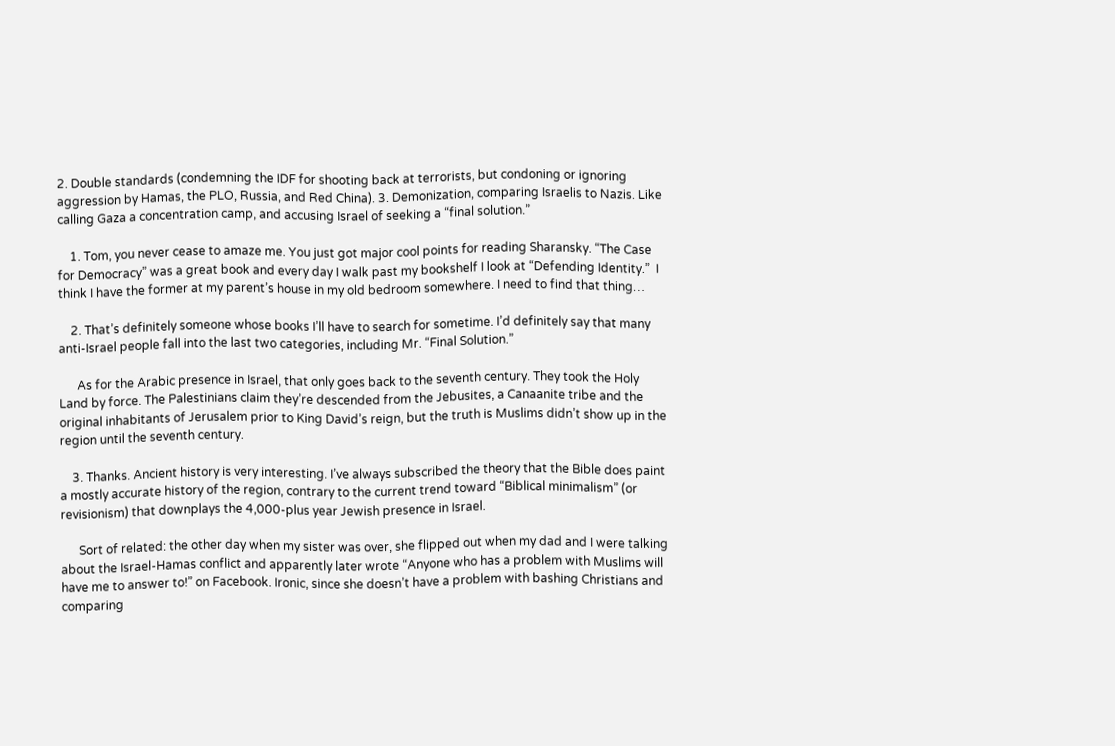2. Double standards (condemning the IDF for shooting back at terrorists, but condoning or ignoring aggression by Hamas, the PLO, Russia, and Red China). 3. Demonization, comparing Israelis to Nazis. Like calling Gaza a concentration camp, and accusing Israel of seeking a “final solution.”

    1. Tom, you never cease to amaze me. You just got major cool points for reading Sharansky. “The Case for Democracy” was a great book and every day I walk past my bookshelf I look at “Defending Identity.”  I think I have the former at my parent’s house in my old bedroom somewhere. I need to find that thing…

    2. That’s definitely someone whose books I’ll have to search for sometime. I’d definitely say that many anti-Israel people fall into the last two categories, including Mr. “Final Solution.”

      As for the Arabic presence in Israel, that only goes back to the seventh century. They took the Holy Land by force. The Palestinians claim they’re descended from the Jebusites, a Canaanite tribe and the original inhabitants of Jerusalem prior to King David’s reign, but the truth is Muslims didn’t show up in the region until the seventh century.

    3. Thanks. Ancient history is very interesting. I’ve always subscribed the theory that the Bible does paint a mostly accurate history of the region, contrary to the current trend toward “Biblical minimalism” (or revisionism) that downplays the 4,000-plus year Jewish presence in Israel.

      Sort of related: the other day when my sister was over, she flipped out when my dad and I were talking about the Israel-Hamas conflict and apparently later wrote “Anyone who has a problem with Muslims will have me to answer to!” on Facebook. Ironic, since she doesn’t have a problem with bashing Christians and comparing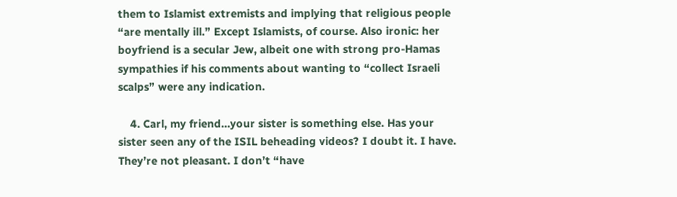them to Islamist extremists and implying that religious people “are mentally ill.” Except Islamists, of course. Also ironic: her boyfriend is a secular Jew, albeit one with strong pro-Hamas sympathies if his comments about wanting to “collect Israeli scalps” were any indication.

    4. Carl, my friend…your sister is something else. Has your sister seen any of the ISIL beheading videos? I doubt it. I have. They’re not pleasant. I don’t “have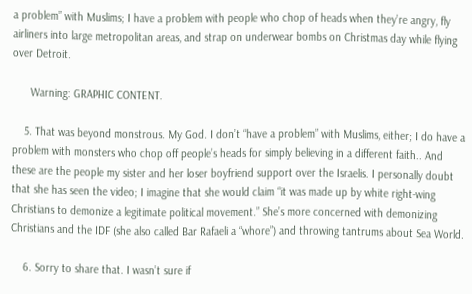a problem” with Muslims; I have a problem with people who chop of heads when they’re angry, fly airliners into large metropolitan areas, and strap on underwear bombs on Christmas day while flying over Detroit.

      Warning: GRAPHIC CONTENT.

    5. That was beyond monstrous. My God. I don’t “have a problem” with Muslims, either; I do have a problem with monsters who chop off people’s heads for simply believing in a different faith.. And these are the people my sister and her loser boyfriend support over the Israelis. I personally doubt that she has seen the video; I imagine that she would claim “it was made up by white right-wing Christians to demonize a legitimate political movement.” She’s more concerned with demonizing Christians and the IDF (she also called Bar Rafaeli a “whore”) and throwing tantrums about Sea World.

    6. Sorry to share that. I wasn’t sure if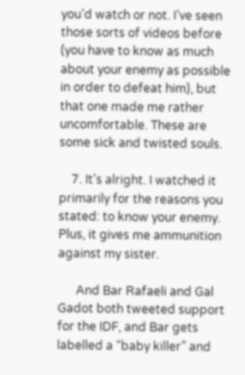you’d watch or not. I’ve seen those sorts of videos before (you have to know as much about your enemy as possible in order to defeat him), but that one made me rather uncomfortable. These are some sick and twisted souls.

    7. It’s alright. I watched it primarily for the reasons you stated: to know your enemy. Plus, it gives me ammunition against my sister.

      And Bar Rafaeli and Gal Gadot both tweeted support for the IDF, and Bar gets labelled a “baby killer” and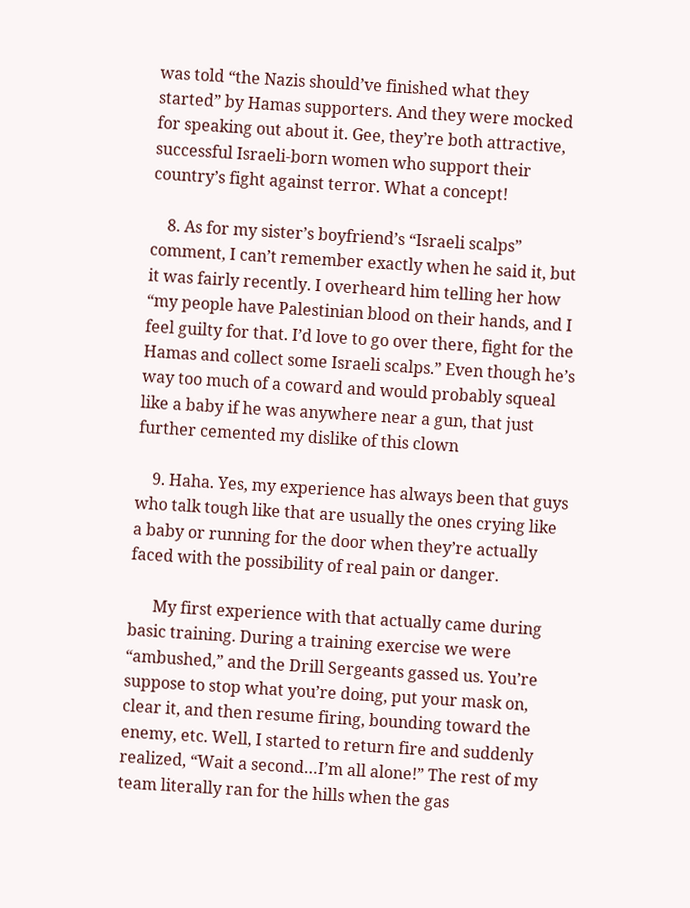was told “the Nazis should’ve finished what they started” by Hamas supporters. And they were mocked for speaking out about it. Gee, they’re both attractive, successful Israeli-born women who support their country’s fight against terror. What a concept!

    8. As for my sister’s boyfriend’s “Israeli scalps” comment, I can’t remember exactly when he said it, but it was fairly recently. I overheard him telling her how “my people have Palestinian blood on their hands, and I feel guilty for that. I’d love to go over there, fight for the Hamas and collect some Israeli scalps.” Even though he’s way too much of a coward and would probably squeal like a baby if he was anywhere near a gun, that just further cemented my dislike of this clown

    9. Haha. Yes, my experience has always been that guys who talk tough like that are usually the ones crying like a baby or running for the door when they’re actually faced with the possibility of real pain or danger.

      My first experience with that actually came during basic training. During a training exercise we were “ambushed,” and the Drill Sergeants gassed us. You’re suppose to stop what you’re doing, put your mask on, clear it, and then resume firing, bounding toward the enemy, etc. Well, I started to return fire and suddenly realized, “Wait a second…I’m all alone!” The rest of my team literally ran for the hills when the gas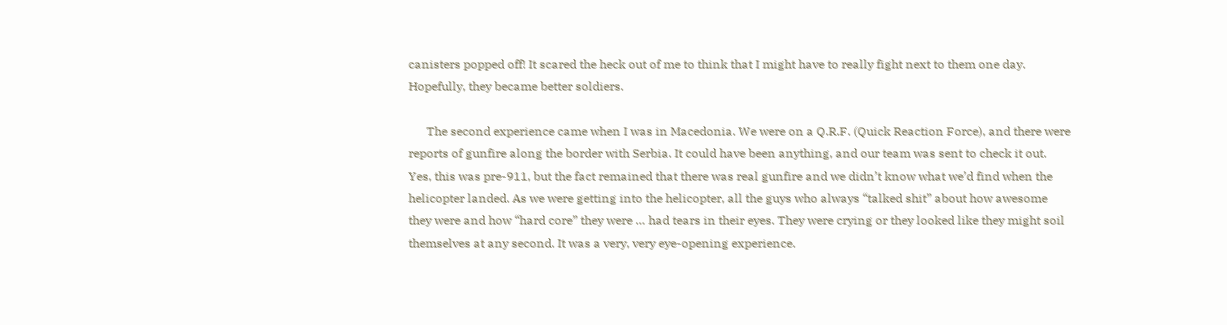canisters popped off! It scared the heck out of me to think that I might have to really fight next to them one day. Hopefully, they became better soldiers.

      The second experience came when I was in Macedonia. We were on a Q.R.F. (Quick Reaction Force), and there were reports of gunfire along the border with Serbia. It could have been anything, and our team was sent to check it out. Yes, this was pre-911, but the fact remained that there was real gunfire and we didn’t know what we’d find when the helicopter landed. As we were getting into the helicopter, all the guys who always “talked shit” about how awesome they were and how “hard core” they were … had tears in their eyes. They were crying or they looked like they might soil themselves at any second. It was a very, very eye-opening experience.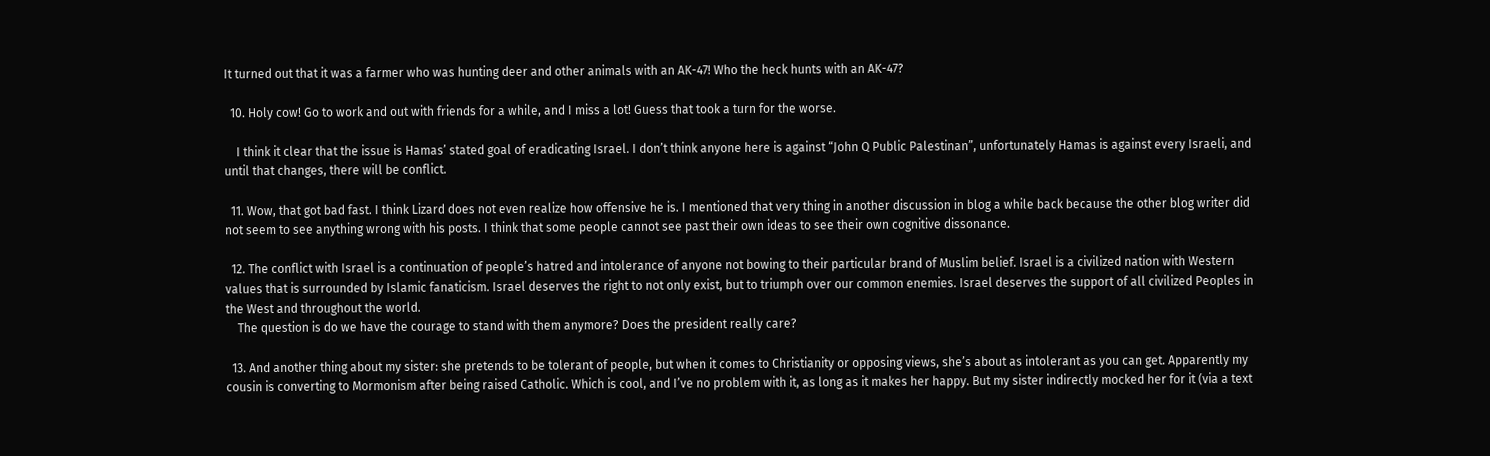It turned out that it was a farmer who was hunting deer and other animals with an AK-47! Who the heck hunts with an AK-47?

  10. Holy cow! Go to work and out with friends for a while, and I miss a lot! Guess that took a turn for the worse.

    I think it clear that the issue is Hamas’ stated goal of eradicating Israel. I don’t think anyone here is against “John Q Public Palestinan”, unfortunately Hamas is against every Israeli, and until that changes, there will be conflict.

  11. Wow, that got bad fast. I think Lizard does not even realize how offensive he is. I mentioned that very thing in another discussion in blog a while back because the other blog writer did not seem to see anything wrong with his posts. I think that some people cannot see past their own ideas to see their own cognitive dissonance.

  12. The conflict with Israel is a continuation of people’s hatred and intolerance of anyone not bowing to their particular brand of Muslim belief. Israel is a civilized nation with Western values that is surrounded by Islamic fanaticism. Israel deserves the right to not only exist, but to triumph over our common enemies. Israel deserves the support of all civilized Peoples in the West and throughout the world.
    The question is do we have the courage to stand with them anymore? Does the president really care?

  13. And another thing about my sister: she pretends to be tolerant of people, but when it comes to Christianity or opposing views, she’s about as intolerant as you can get. Apparently my cousin is converting to Mormonism after being raised Catholic. Which is cool, and I’ve no problem with it, as long as it makes her happy. But my sister indirectly mocked her for it (via a text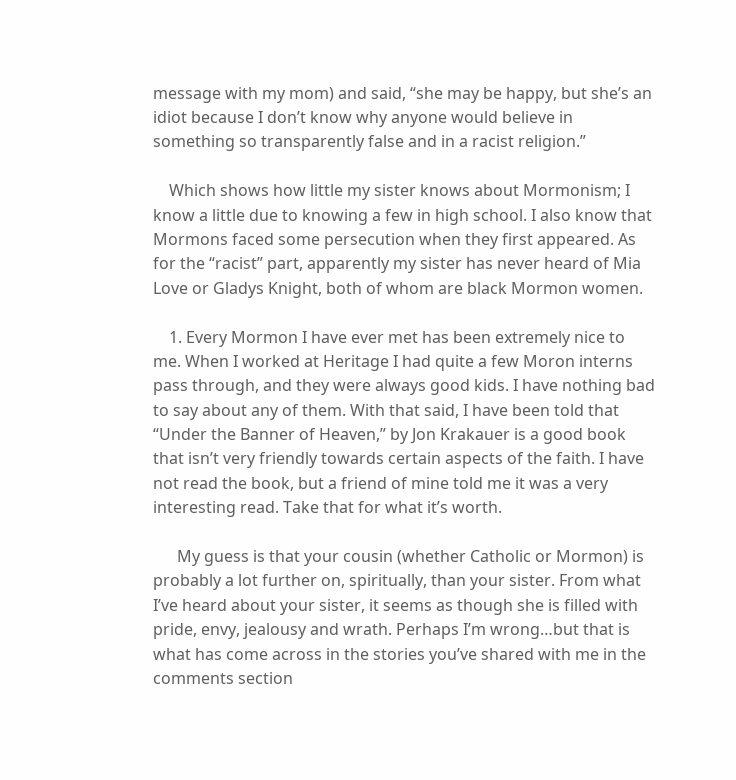message with my mom) and said, “she may be happy, but she’s an idiot because I don’t know why anyone would believe in something so transparently false and in a racist religion.”

    Which shows how little my sister knows about Mormonism; I know a little due to knowing a few in high school. I also know that Mormons faced some persecution when they first appeared. As for the “racist” part, apparently my sister has never heard of Mia Love or Gladys Knight, both of whom are black Mormon women.

    1. Every Mormon I have ever met has been extremely nice to me. When I worked at Heritage I had quite a few Moron interns pass through, and they were always good kids. I have nothing bad to say about any of them. With that said, I have been told that “Under the Banner of Heaven,” by Jon Krakauer is a good book that isn’t very friendly towards certain aspects of the faith. I have not read the book, but a friend of mine told me it was a very interesting read. Take that for what it’s worth.

      My guess is that your cousin (whether Catholic or Mormon) is probably a lot further on, spiritually, than your sister. From what I’ve heard about your sister, it seems as though she is filled with pride, envy, jealousy and wrath. Perhaps I’m wrong…but that is what has come across in the stories you’ve shared with me in the comments section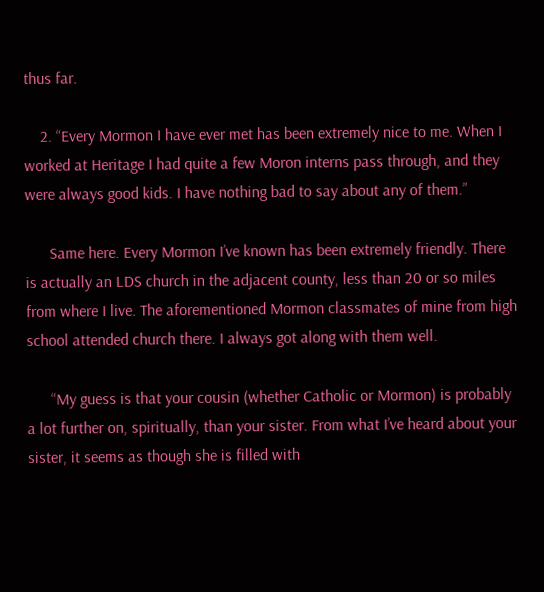thus far.

    2. “Every Mormon I have ever met has been extremely nice to me. When I worked at Heritage I had quite a few Moron interns pass through, and they were always good kids. I have nothing bad to say about any of them.”

      Same here. Every Mormon I’ve known has been extremely friendly. There is actually an LDS church in the adjacent county, less than 20 or so miles from where I live. The aforementioned Mormon classmates of mine from high school attended church there. I always got along with them well.

      “My guess is that your cousin (whether Catholic or Mormon) is probably a lot further on, spiritually, than your sister. From what I’ve heard about your sister, it seems as though she is filled with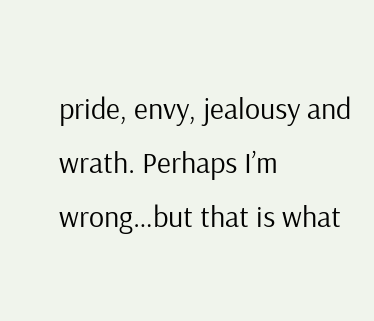pride, envy, jealousy and wrath. Perhaps I’m wrong…but that is what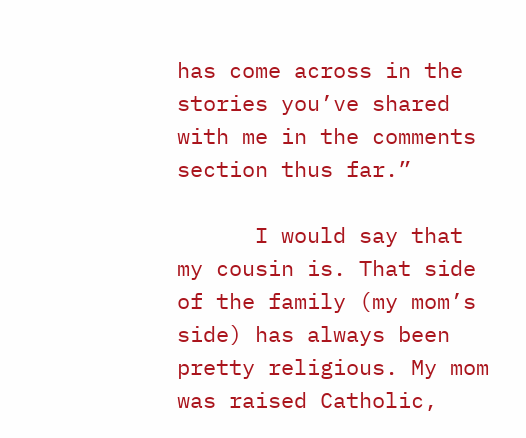has come across in the stories you’ve shared with me in the comments section thus far.”

      I would say that my cousin is. That side of the family (my mom’s side) has always been pretty religious. My mom was raised Catholic,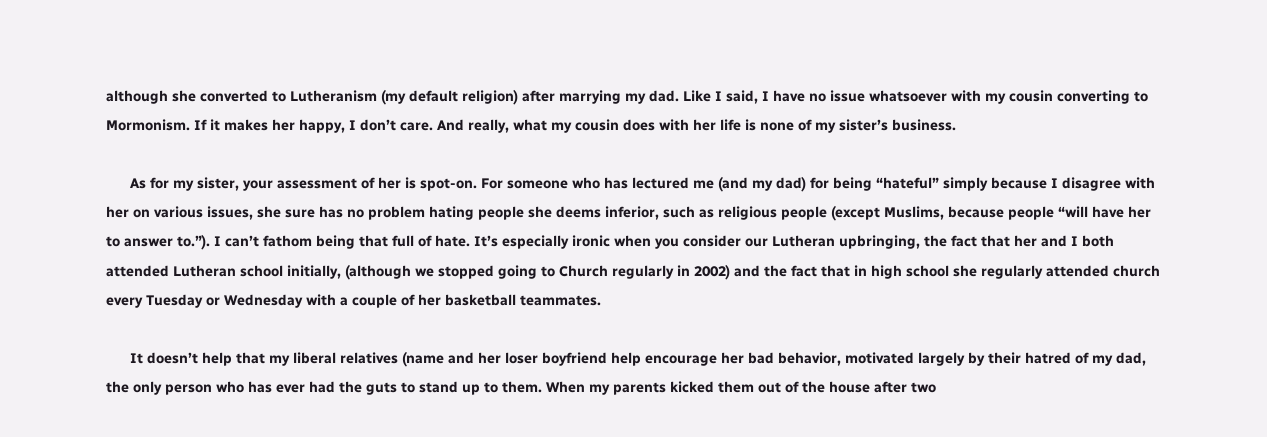although she converted to Lutheranism (my default religion) after marrying my dad. Like I said, I have no issue whatsoever with my cousin converting to Mormonism. If it makes her happy, I don’t care. And really, what my cousin does with her life is none of my sister’s business.

      As for my sister, your assessment of her is spot-on. For someone who has lectured me (and my dad) for being “hateful” simply because I disagree with her on various issues, she sure has no problem hating people she deems inferior, such as religious people (except Muslims, because people “will have her to answer to.”). I can’t fathom being that full of hate. It’s especially ironic when you consider our Lutheran upbringing, the fact that her and I both attended Lutheran school initially, (although we stopped going to Church regularly in 2002) and the fact that in high school she regularly attended church every Tuesday or Wednesday with a couple of her basketball teammates.

      It doesn’t help that my liberal relatives (name and her loser boyfriend help encourage her bad behavior, motivated largely by their hatred of my dad, the only person who has ever had the guts to stand up to them. When my parents kicked them out of the house after two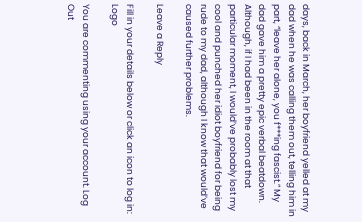days, back in March, her boyfriend yelled at my dad when he was calling them out, telling him in part, “leave her alone, you f***ing fascist.” My dad gave him a pretty epic verbal beatdown. Although, if I had been in the room at that particular moment, I would’ve probably lost my cool and punched her idiot boyfriend for being rude to my dad, although I know that would’ve caused further problems.

Leave a Reply

Fill in your details below or click an icon to log in: Logo

You are commenting using your account. Log Out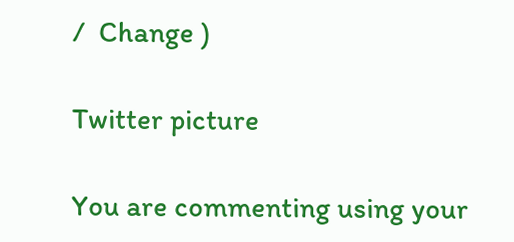/  Change )

Twitter picture

You are commenting using your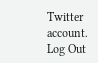Twitter account. Log Out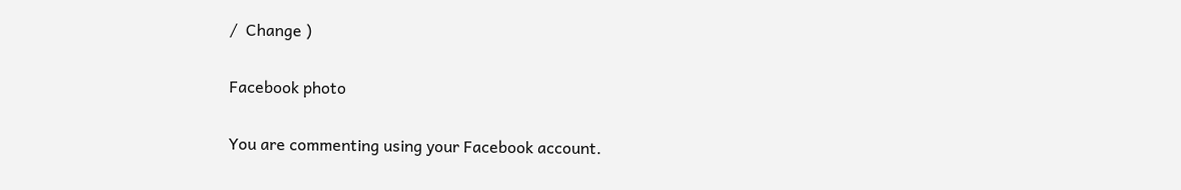/  Change )

Facebook photo

You are commenting using your Facebook account.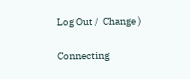Log Out /  Change )

Connecting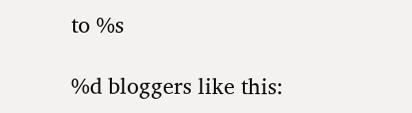to %s

%d bloggers like this: